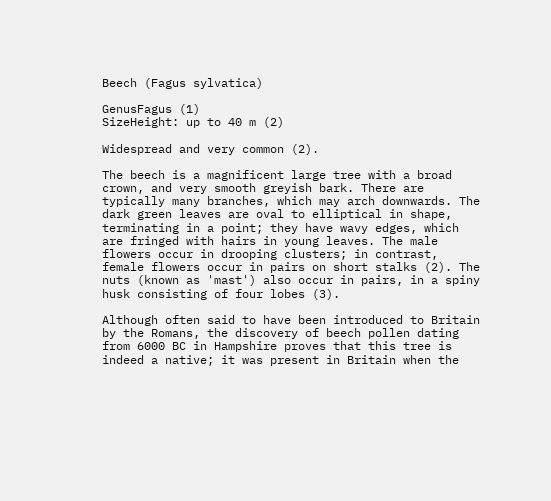Beech (Fagus sylvatica)

GenusFagus (1)
SizeHeight: up to 40 m (2)

Widespread and very common (2).

The beech is a magnificent large tree with a broad crown, and very smooth greyish bark. There are typically many branches, which may arch downwards. The dark green leaves are oval to elliptical in shape, terminating in a point; they have wavy edges, which are fringed with hairs in young leaves. The male flowers occur in drooping clusters; in contrast, female flowers occur in pairs on short stalks (2). The nuts (known as 'mast') also occur in pairs, in a spiny husk consisting of four lobes (3).

Although often said to have been introduced to Britain by the Romans, the discovery of beech pollen dating from 6000 BC in Hampshire proves that this tree is indeed a native; it was present in Britain when the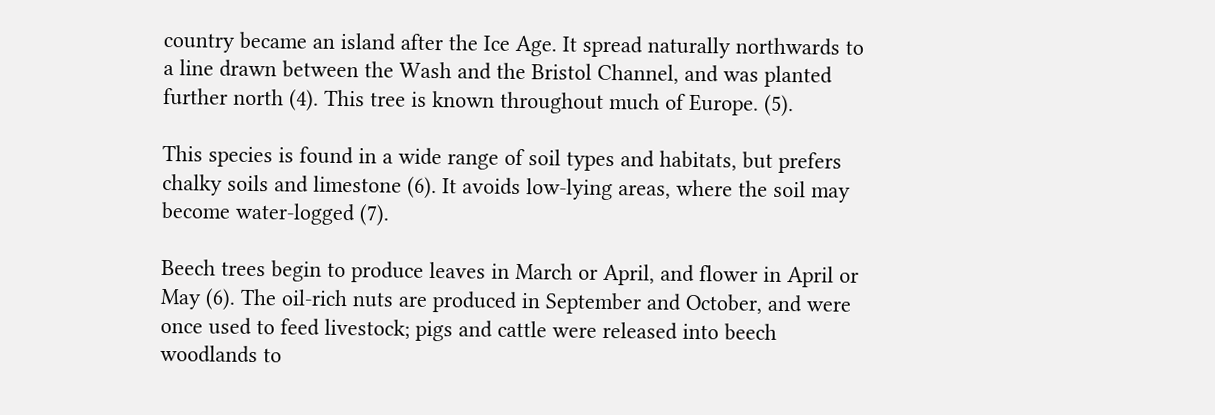country became an island after the Ice Age. It spread naturally northwards to a line drawn between the Wash and the Bristol Channel, and was planted further north (4). This tree is known throughout much of Europe. (5).

This species is found in a wide range of soil types and habitats, but prefers chalky soils and limestone (6). It avoids low-lying areas, where the soil may become water-logged (7).

Beech trees begin to produce leaves in March or April, and flower in April or May (6). The oil-rich nuts are produced in September and October, and were once used to feed livestock; pigs and cattle were released into beech woodlands to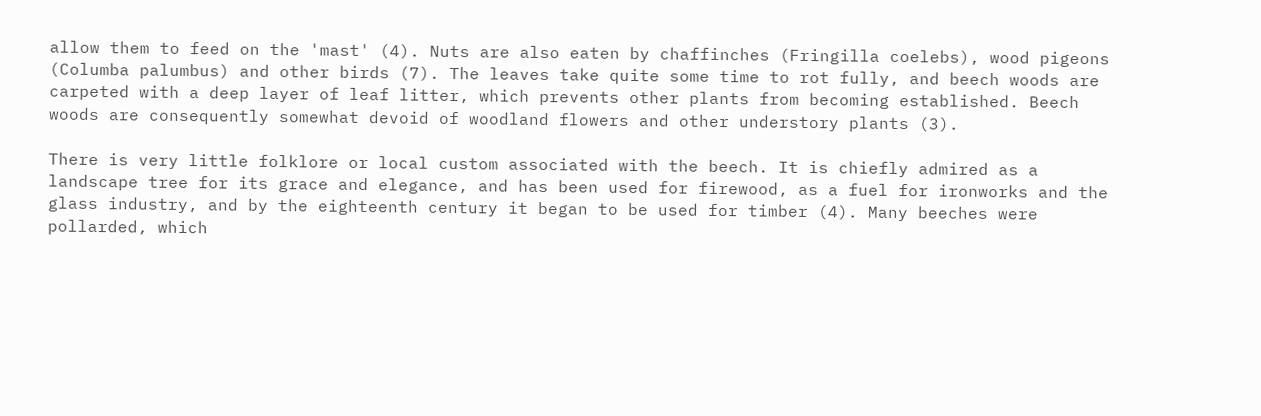allow them to feed on the 'mast' (4). Nuts are also eaten by chaffinches (Fringilla coelebs), wood pigeons (Columba palumbus) and other birds (7). The leaves take quite some time to rot fully, and beech woods are carpeted with a deep layer of leaf litter, which prevents other plants from becoming established. Beech woods are consequently somewhat devoid of woodland flowers and other understory plants (3).

There is very little folklore or local custom associated with the beech. It is chiefly admired as a landscape tree for its grace and elegance, and has been used for firewood, as a fuel for ironworks and the glass industry, and by the eighteenth century it began to be used for timber (4). Many beeches were pollarded, which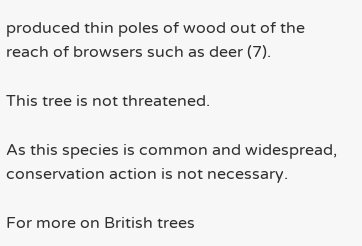produced thin poles of wood out of the reach of browsers such as deer (7).

This tree is not threatened.

As this species is common and widespread, conservation action is not necessary.

For more on British trees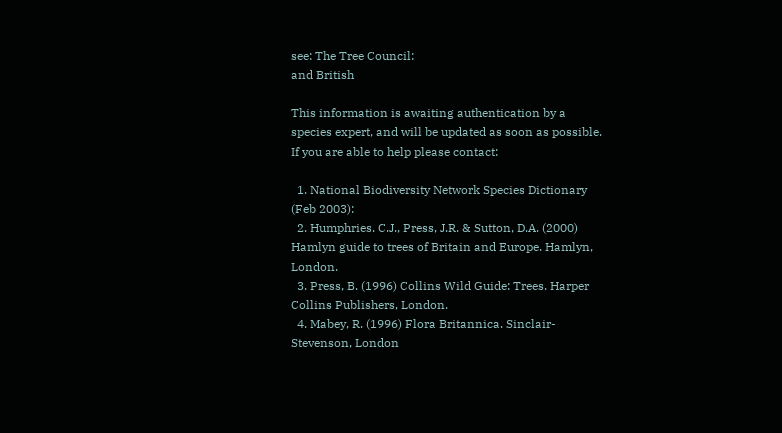see: The Tree Council:
and British

This information is awaiting authentication by a species expert, and will be updated as soon as possible. If you are able to help please contact:

  1. National Biodiversity Network Species Dictionary (Feb 2003):
  2. Humphries. C.J., Press, J.R. & Sutton, D.A. (2000) Hamlyn guide to trees of Britain and Europe. Hamlyn, London.
  3. Press, B. (1996) Collins Wild Guide: Trees. Harper Collins Publishers, London.
  4. Mabey, R. (1996) Flora Britannica. Sinclair-Stevenson, London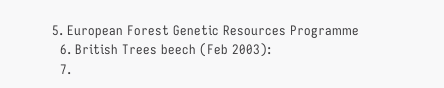5. European Forest Genetic Resources Programme
  6. British Trees beech (Feb 2003):
  7.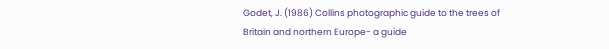Godet, J. (1986) Collins photographic guide to the trees of Britain and northern Europe- a guide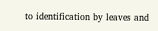to identification by leaves and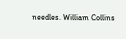needles. William Collins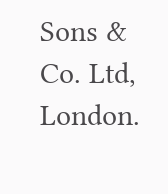Sons & Co. Ltd, London.